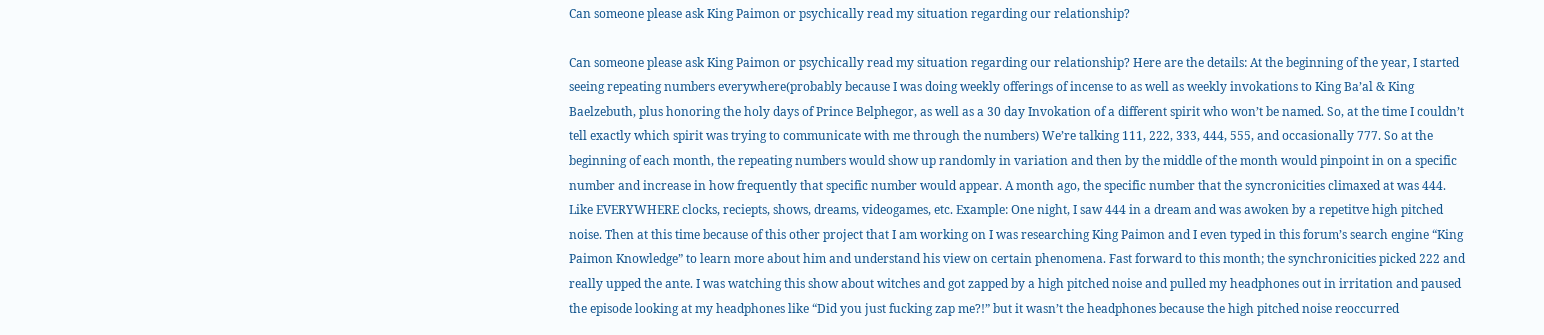Can someone please ask King Paimon or psychically read my situation regarding our relationship?

Can someone please ask King Paimon or psychically read my situation regarding our relationship? Here are the details: At the beginning of the year, I started seeing repeating numbers everywhere(probably because I was doing weekly offerings of incense to as well as weekly invokations to King Ba’al & King Baelzebuth, plus honoring the holy days of Prince Belphegor, as well as a 30 day Invokation of a different spirit who won’t be named. So, at the time I couldn’t tell exactly which spirit was trying to communicate with me through the numbers) We’re talking 111, 222, 333, 444, 555, and occasionally 777. So at the beginning of each month, the repeating numbers would show up randomly in variation and then by the middle of the month would pinpoint in on a specific number and increase in how frequently that specific number would appear. A month ago, the specific number that the syncronicities climaxed at was 444. Like EVERYWHERE clocks, reciepts, shows, dreams, videogames, etc. Example: One night, I saw 444 in a dream and was awoken by a repetitve high pitched noise. Then at this time because of this other project that I am working on I was researching King Paimon and I even typed in this forum’s search engine “King Paimon Knowledge” to learn more about him and understand his view on certain phenomena. Fast forward to this month; the synchronicities picked 222 and really upped the ante. I was watching this show about witches and got zapped by a high pitched noise and pulled my headphones out in irritation and paused the episode looking at my headphones like “Did you just fucking zap me?!” but it wasn’t the headphones because the high pitched noise reoccurred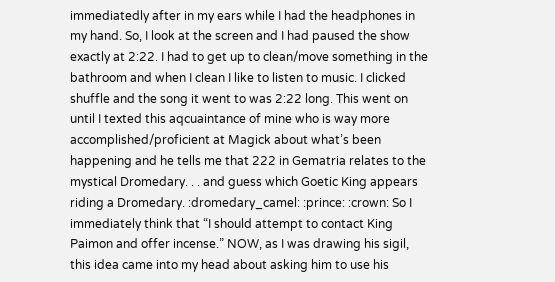immediatedly after in my ears while I had the headphones in my hand. So, I look at the screen and I had paused the show exactly at 2:22. I had to get up to clean/move something in the bathroom and when I clean I like to listen to music. I clicked shuffle and the song it went to was 2:22 long. This went on until I texted this aqcuaintance of mine who is way more accomplished/proficient at Magick about what’s been happening and he tells me that 222 in Gematria relates to the mystical Dromedary. . . and guess which Goetic King appears riding a Dromedary. :dromedary_camel: :prince: :crown: So I immediately think that “I should attempt to contact King Paimon and offer incense.” NOW, as I was drawing his sigil, this idea came into my head about asking him to use his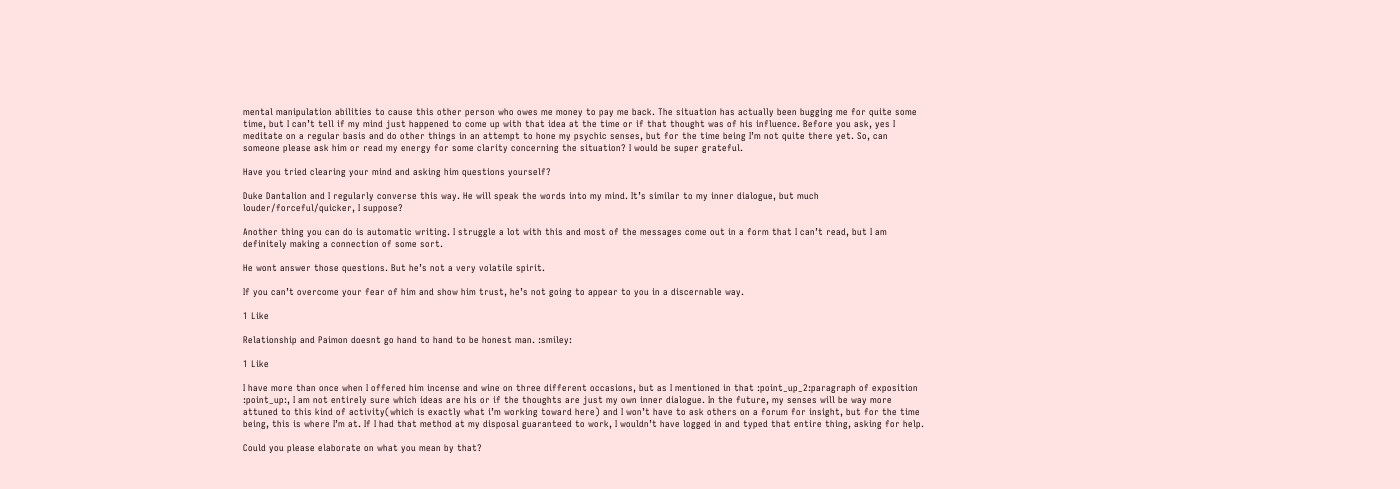mental manipulation abilities to cause this other person who owes me money to pay me back. The situation has actually been bugging me for quite some time, but I can’t tell if my mind just happened to come up with that idea at the time or if that thought was of his influence. Before you ask, yes I meditate on a regular basis and do other things in an attempt to hone my psychic senses, but for the time being I’m not quite there yet. So, can someone please ask him or read my energy for some clarity concerning the situation? I would be super grateful.

Have you tried clearing your mind and asking him questions yourself?

Duke Dantalion and I regularly converse this way. He will speak the words into my mind. It’s similar to my inner dialogue, but much louder/forceful/quicker, I suppose?

Another thing you can do is automatic writing. I struggle a lot with this and most of the messages come out in a form that I can’t read, but I am definitely making a connection of some sort.

He wont answer those questions. But he’s not a very volatile spirit.

If you can’t overcome your fear of him and show him trust, he’s not going to appear to you in a discernable way.

1 Like

Relationship and Paimon doesnt go hand to hand to be honest man. :smiley:

1 Like

I have more than once when I offered him incense and wine on three different occasions, but as I mentioned in that :point_up_2:paragraph of exposition :point_up:, I am not entirely sure which ideas are his or if the thoughts are just my own inner dialogue. In the future, my senses will be way more attuned to this kind of activity(which is exactly what i’m working toward here) and I won’t have to ask others on a forum for insight, but for the time being, this is where I’m at. If I had that method at my disposal guaranteed to work, I wouldn’t have logged in and typed that entire thing, asking for help.

Could you please elaborate on what you mean by that?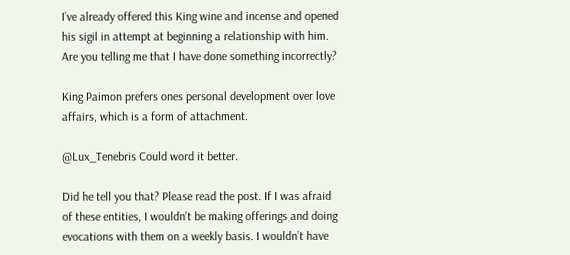I’ve already offered this King wine and incense and opened his sigil in attempt at beginning a relationship with him. Are you telling me that I have done something incorrectly?

King Paimon prefers ones personal development over love affairs, which is a form of attachment.

@Lux_Tenebris Could word it better.

Did he tell you that? Please read the post. If I was afraid of these entities, I wouldn’t be making offerings and doing evocations with them on a weekly basis. I wouldn’t have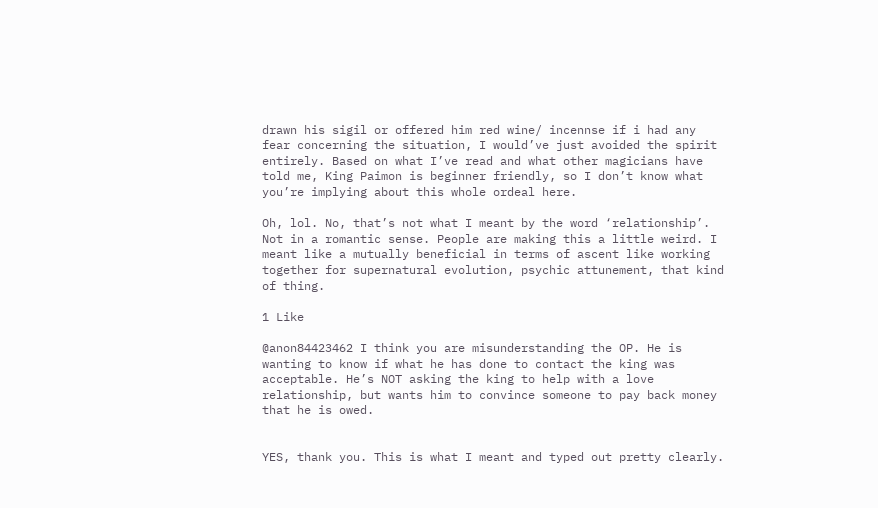drawn his sigil or offered him red wine/ incennse if i had any fear concerning the situation, I would’ve just avoided the spirit entirely. Based on what I’ve read and what other magicians have told me, King Paimon is beginner friendly, so I don’t know what you’re implying about this whole ordeal here.

Oh, lol. No, that’s not what I meant by the word ‘relationship’. Not in a romantic sense. People are making this a little weird. I meant like a mutually beneficial in terms of ascent like working together for supernatural evolution, psychic attunement, that kind of thing.

1 Like

@anon84423462 I think you are misunderstanding the OP. He is wanting to know if what he has done to contact the king was acceptable. He’s NOT asking the king to help with a love relationship, but wants him to convince someone to pay back money that he is owed.


YES, thank you. This is what I meant and typed out pretty clearly.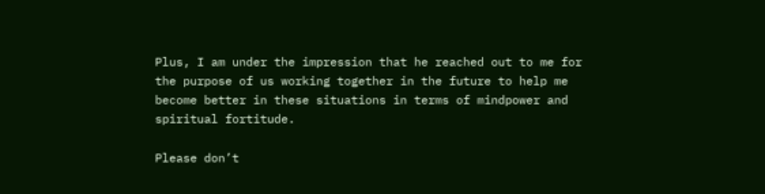Plus, I am under the impression that he reached out to me for the purpose of us working together in the future to help me become better in these situations in terms of mindpower and spiritual fortitude.

Please don’t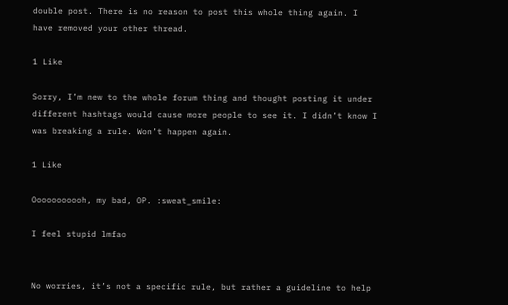double post. There is no reason to post this whole thing again. I have removed your other thread.

1 Like

Sorry, I’m new to the whole forum thing and thought posting it under different hashtags would cause more people to see it. I didn’t know I was breaking a rule. Won’t happen again.

1 Like

Ooooooooooh, my bad, OP. :sweat_smile:

I feel stupid lmfao


No worries, it’s not a specific rule, but rather a guideline to help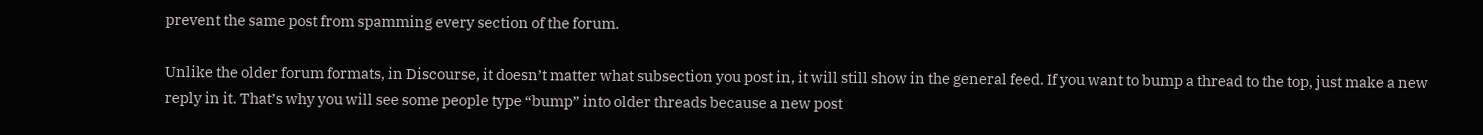prevent the same post from spamming every section of the forum.

Unlike the older forum formats, in Discourse, it doesn’t matter what subsection you post in, it will still show in the general feed. If you want to bump a thread to the top, just make a new reply in it. That’s why you will see some people type “bump” into older threads because a new post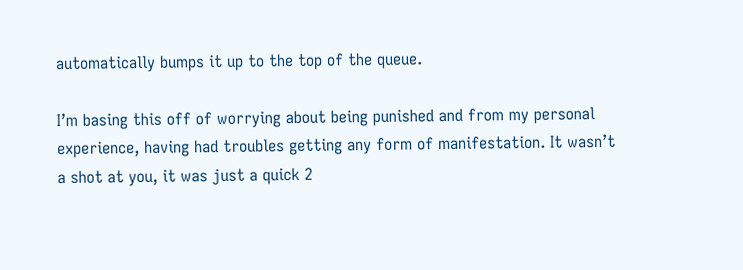automatically bumps it up to the top of the queue.

I’m basing this off of worrying about being punished and from my personal experience, having had troubles getting any form of manifestation. It wasn’t a shot at you, it was just a quick 2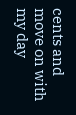cents and move on with my day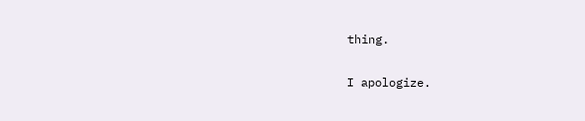thing.

I apologize.